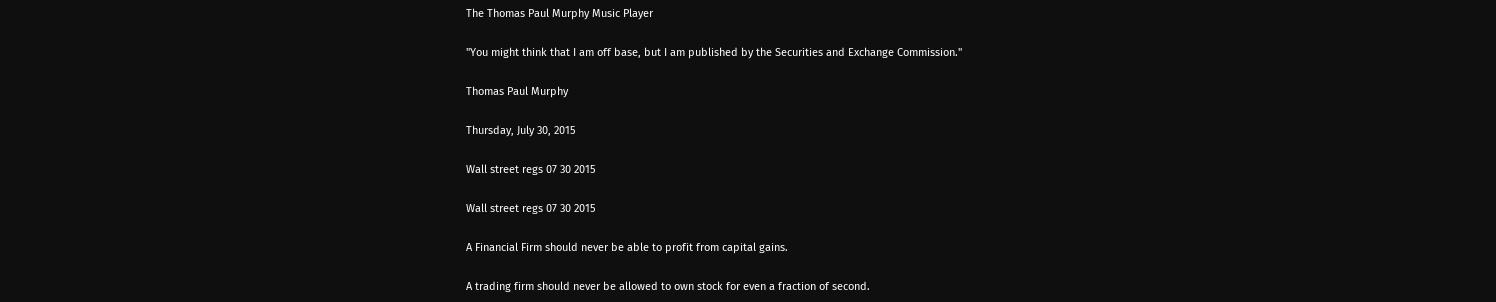The Thomas Paul Murphy Music Player

"You might think that I am off base, but I am published by the Securities and Exchange Commission."

Thomas Paul Murphy

Thursday, July 30, 2015

Wall street regs 07 30 2015

Wall street regs 07 30 2015

A Financial Firm should never be able to profit from capital gains.

A trading firm should never be allowed to own stock for even a fraction of second.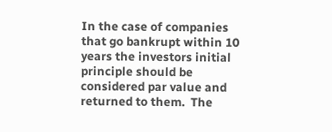In the case of companies that go bankrupt within 10 years the investors initial principle should be considered par value and returned to them.  The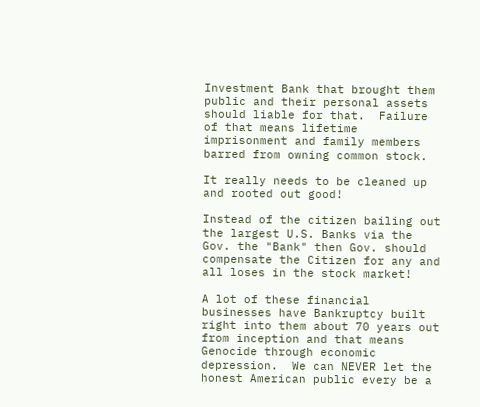Investment Bank that brought them public and their personal assets should liable for that.  Failure of that means lifetime imprisonment and family members barred from owning common stock.

It really needs to be cleaned up and rooted out good!

Instead of the citizen bailing out the largest U.S. Banks via the Gov. the "Bank" then Gov. should compensate the Citizen for any and all loses in the stock market!

A lot of these financial businesses have Bankruptcy built right into them about 70 years out from inception and that means Genocide through economic depression.  We can NEVER let the honest American public every be a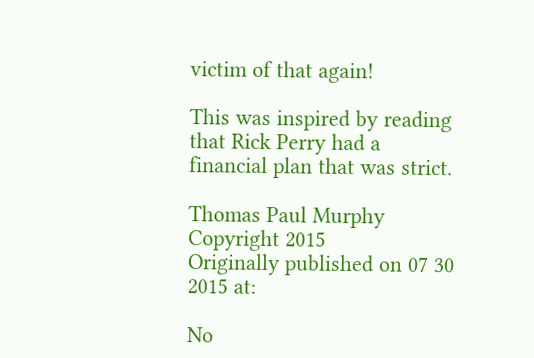victim of that again!

This was inspired by reading that Rick Perry had a financial plan that was strict.

Thomas Paul Murphy
Copyright 2015
Originally published on 07 30 2015 at:

No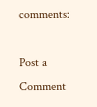comments:

Post a Comment